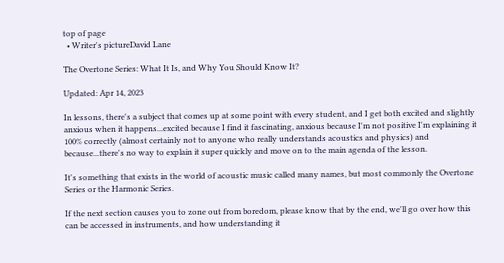top of page
  • Writer's pictureDavid Lane

The Overtone Series: What It Is, and Why You Should Know It?

Updated: Apr 14, 2023

In lessons, there's a subject that comes up at some point with every student, and I get both excited and slightly anxious when it happens...excited because I find it fascinating, anxious because I'm not positive I'm explaining it 100% correctly (almost certainly not to anyone who really understands acoustics and physics) and because...there's no way to explain it super quickly and move on to the main agenda of the lesson.

It's something that exists in the world of acoustic music called many names, but most commonly the Overtone Series or the Harmonic Series.

If the next section causes you to zone out from boredom, please know that by the end, we'll go over how this can be accessed in instruments, and how understanding it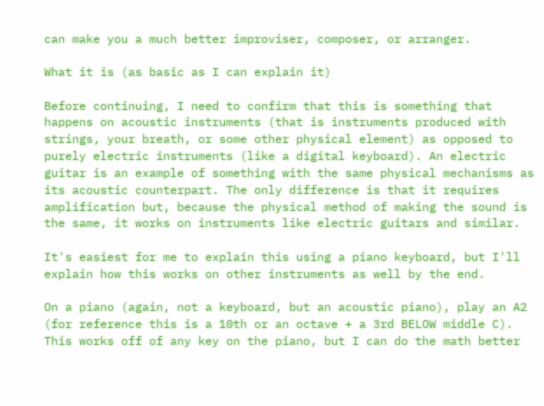can make you a much better improviser, composer, or arranger.

What it is (as basic as I can explain it)

Before continuing, I need to confirm that this is something that happens on acoustic instruments (that is instruments produced with strings, your breath, or some other physical element) as opposed to purely electric instruments (like a digital keyboard). An electric guitar is an example of something with the same physical mechanisms as its acoustic counterpart. The only difference is that it requires amplification but, because the physical method of making the sound is the same, it works on instruments like electric guitars and similar.

It's easiest for me to explain this using a piano keyboard, but I'll explain how this works on other instruments as well by the end.

On a piano (again, not a keyboard, but an acoustic piano), play an A2 (for reference this is a 10th or an octave + a 3rd BELOW middle C). This works off of any key on the piano, but I can do the math better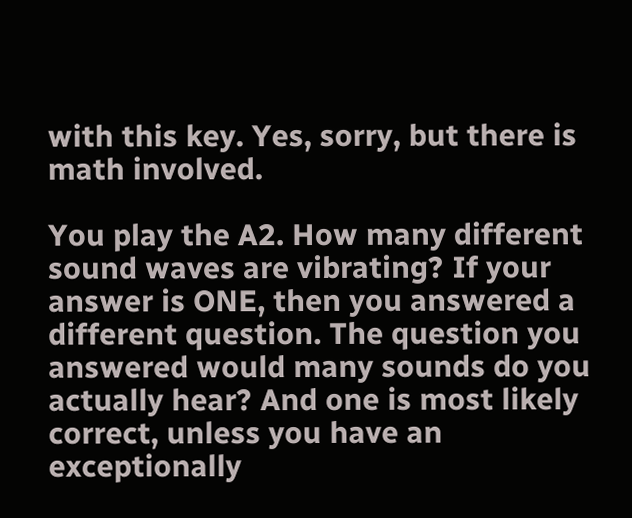with this key. Yes, sorry, but there is math involved.

You play the A2. How many different sound waves are vibrating? If your answer is ONE, then you answered a different question. The question you answered would many sounds do you actually hear? And one is most likely correct, unless you have an exceptionally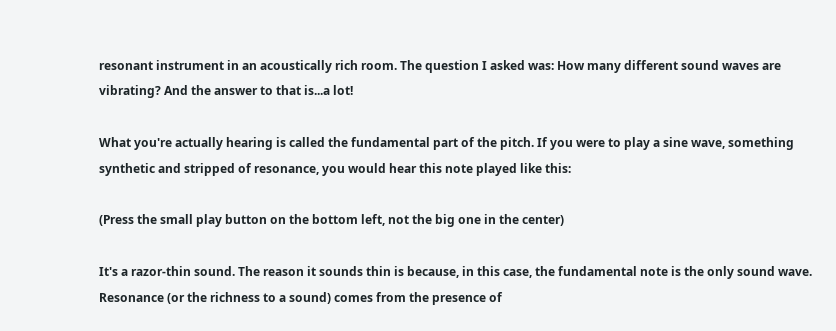resonant instrument in an acoustically rich room. The question I asked was: How many different sound waves are vibrating? And the answer to that is...a lot!

What you're actually hearing is called the fundamental part of the pitch. If you were to play a sine wave, something synthetic and stripped of resonance, you would hear this note played like this:

(Press the small play button on the bottom left, not the big one in the center)

It's a razor-thin sound. The reason it sounds thin is because, in this case, the fundamental note is the only sound wave. Resonance (or the richness to a sound) comes from the presence of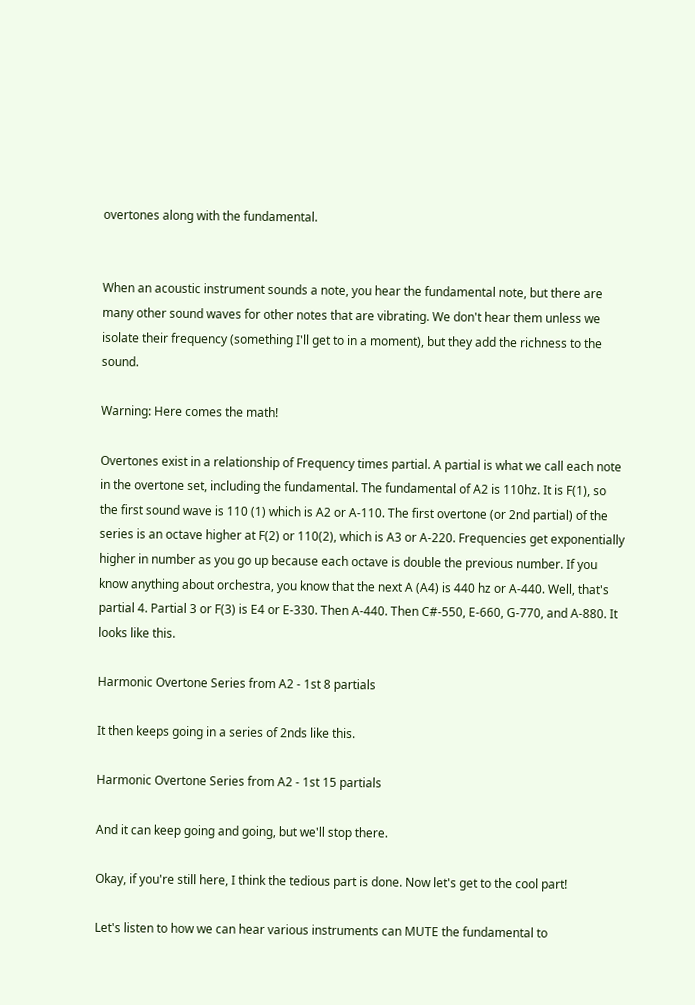overtones along with the fundamental.


When an acoustic instrument sounds a note, you hear the fundamental note, but there are many other sound waves for other notes that are vibrating. We don't hear them unless we isolate their frequency (something I'll get to in a moment), but they add the richness to the sound.

Warning: Here comes the math!

Overtones exist in a relationship of Frequency times partial. A partial is what we call each note in the overtone set, including the fundamental. The fundamental of A2 is 110hz. It is F(1), so the first sound wave is 110 (1) which is A2 or A-110. The first overtone (or 2nd partial) of the series is an octave higher at F(2) or 110(2), which is A3 or A-220. Frequencies get exponentially higher in number as you go up because each octave is double the previous number. If you know anything about orchestra, you know that the next A (A4) is 440 hz or A-440. Well, that's partial 4. Partial 3 or F(3) is E4 or E-330. Then A-440. Then C#-550, E-660, G-770, and A-880. It looks like this.

Harmonic Overtone Series from A2 - 1st 8 partials

It then keeps going in a series of 2nds like this.

Harmonic Overtone Series from A2 - 1st 15 partials

And it can keep going and going, but we'll stop there.

Okay, if you're still here, I think the tedious part is done. Now let's get to the cool part!

Let's listen to how we can hear various instruments can MUTE the fundamental to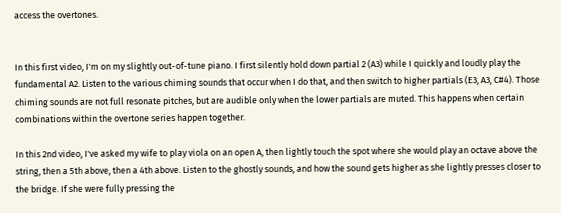access the overtones.


In this first video, I'm on my slightly out-of-tune piano. I first silently hold down partial 2 (A3) while I quickly and loudly play the fundamental A2. Listen to the various chiming sounds that occur when I do that, and then switch to higher partials (E3, A3, C#4). Those chiming sounds are not full resonate pitches, but are audible only when the lower partials are muted. This happens when certain combinations within the overtone series happen together.

In this 2nd video, I've asked my wife to play viola on an open A, then lightly touch the spot where she would play an octave above the string, then a 5th above, then a 4th above. Listen to the ghostly sounds, and how the sound gets higher as she lightly presses closer to the bridge. If she were fully pressing the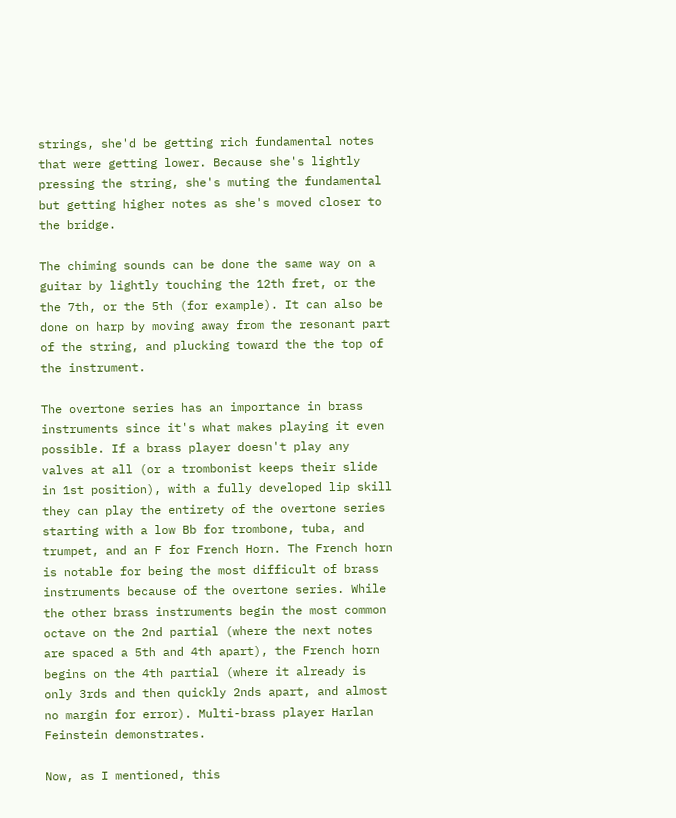strings, she'd be getting rich fundamental notes that were getting lower. Because she's lightly pressing the string, she's muting the fundamental but getting higher notes as she's moved closer to the bridge.

The chiming sounds can be done the same way on a guitar by lightly touching the 12th fret, or the the 7th, or the 5th (for example). It can also be done on harp by moving away from the resonant part of the string, and plucking toward the the top of the instrument.

The overtone series has an importance in brass instruments since it's what makes playing it even possible. If a brass player doesn't play any valves at all (or a trombonist keeps their slide in 1st position), with a fully developed lip skill they can play the entirety of the overtone series starting with a low Bb for trombone, tuba, and trumpet, and an F for French Horn. The French horn is notable for being the most difficult of brass instruments because of the overtone series. While the other brass instruments begin the most common octave on the 2nd partial (where the next notes are spaced a 5th and 4th apart), the French horn begins on the 4th partial (where it already is only 3rds and then quickly 2nds apart, and almost no margin for error). Multi-brass player Harlan Feinstein demonstrates.

Now, as I mentioned, this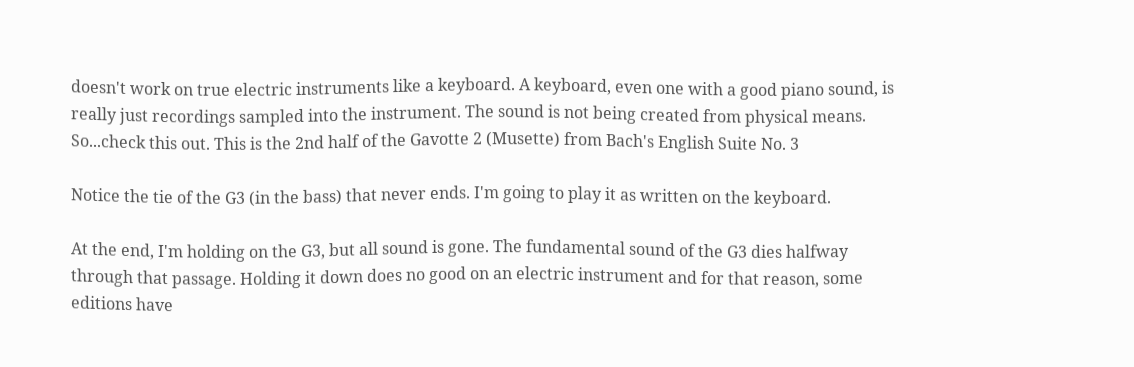doesn't work on true electric instruments like a keyboard. A keyboard, even one with a good piano sound, is really just recordings sampled into the instrument. The sound is not being created from physical means. So...check this out. This is the 2nd half of the Gavotte 2 (Musette) from Bach's English Suite No. 3

Notice the tie of the G3 (in the bass) that never ends. I'm going to play it as written on the keyboard.

At the end, I'm holding on the G3, but all sound is gone. The fundamental sound of the G3 dies halfway through that passage. Holding it down does no good on an electric instrument and for that reason, some editions have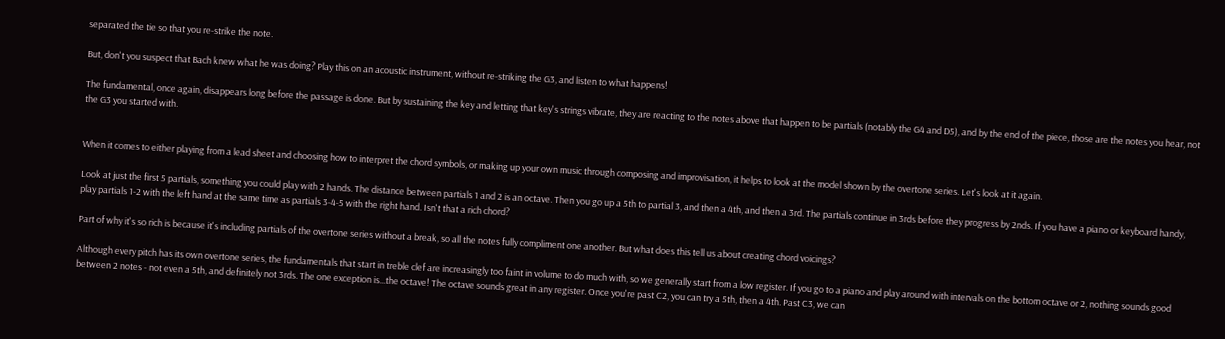separated the tie so that you re-strike the note.

But, don't you suspect that Bach knew what he was doing? Play this on an acoustic instrument, without re-striking the G3, and listen to what happens!

The fundamental, once again, disappears long before the passage is done. But by sustaining the key and letting that key's strings vibrate, they are reacting to the notes above that happen to be partials (notably the G4 and D5), and by the end of the piece, those are the notes you hear, not the G3 you started with.


When it comes to either playing from a lead sheet and choosing how to interpret the chord symbols, or making up your own music through composing and improvisation, it helps to look at the model shown by the overtone series. Let's look at it again.

Look at just the first 5 partials, something you could play with 2 hands. The distance between partials 1 and 2 is an octave. Then you go up a 5th to partial 3, and then a 4th, and then a 3rd. The partials continue in 3rds before they progress by 2nds. If you have a piano or keyboard handy, play partials 1-2 with the left hand at the same time as partials 3-4-5 with the right hand. Isn't that a rich chord?

Part of why it's so rich is because it's including partials of the overtone series without a break, so all the notes fully compliment one another. But what does this tell us about creating chord voicings?

Although every pitch has its own overtone series, the fundamentals that start in treble clef are increasingly too faint in volume to do much with, so we generally start from a low register. If you go to a piano and play around with intervals on the bottom octave or 2, nothing sounds good between 2 notes - not even a 5th, and definitely not 3rds. The one exception is...the octave! The octave sounds great in any register. Once you're past C2, you can try a 5th, then a 4th. Past C3, we can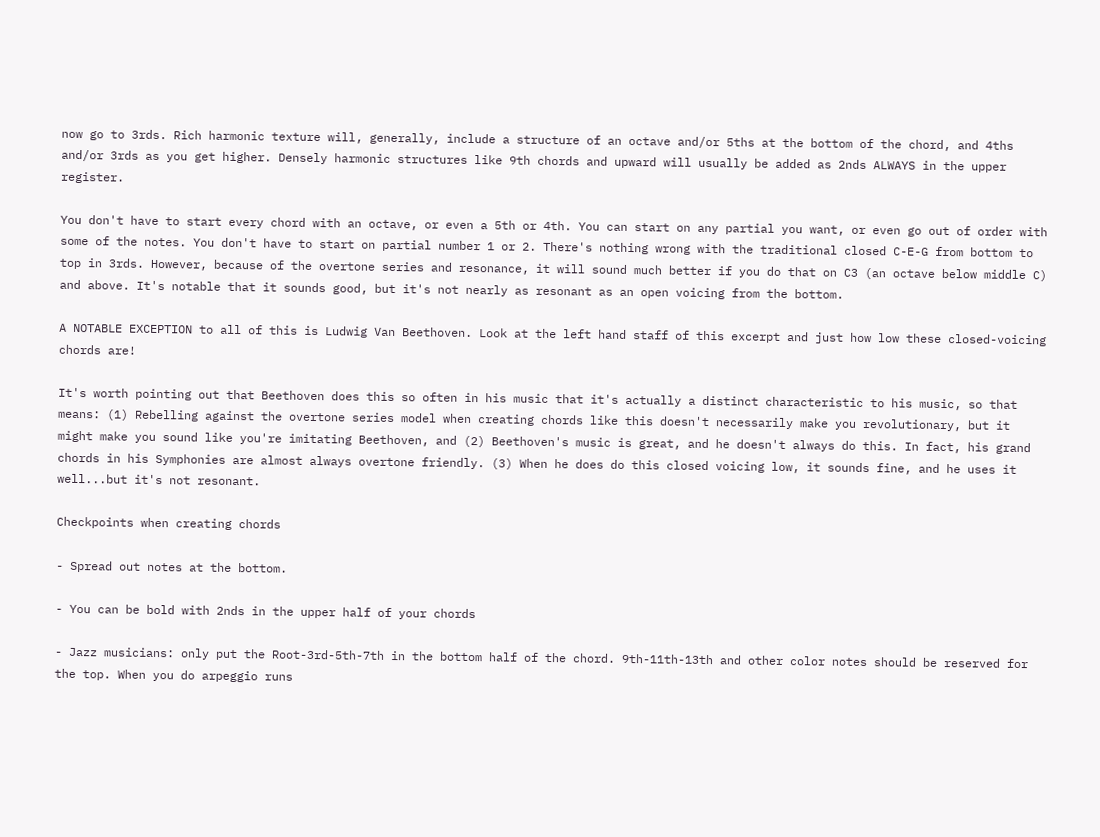now go to 3rds. Rich harmonic texture will, generally, include a structure of an octave and/or 5ths at the bottom of the chord, and 4ths and/or 3rds as you get higher. Densely harmonic structures like 9th chords and upward will usually be added as 2nds ALWAYS in the upper register.

You don't have to start every chord with an octave, or even a 5th or 4th. You can start on any partial you want, or even go out of order with some of the notes. You don't have to start on partial number 1 or 2. There's nothing wrong with the traditional closed C-E-G from bottom to top in 3rds. However, because of the overtone series and resonance, it will sound much better if you do that on C3 (an octave below middle C) and above. It's notable that it sounds good, but it's not nearly as resonant as an open voicing from the bottom.

A NOTABLE EXCEPTION to all of this is Ludwig Van Beethoven. Look at the left hand staff of this excerpt and just how low these closed-voicing chords are!

It's worth pointing out that Beethoven does this so often in his music that it's actually a distinct characteristic to his music, so that means: (1) Rebelling against the overtone series model when creating chords like this doesn't necessarily make you revolutionary, but it might make you sound like you're imitating Beethoven, and (2) Beethoven's music is great, and he doesn't always do this. In fact, his grand chords in his Symphonies are almost always overtone friendly. (3) When he does do this closed voicing low, it sounds fine, and he uses it well...but it's not resonant.

Checkpoints when creating chords

- Spread out notes at the bottom.

- You can be bold with 2nds in the upper half of your chords

- Jazz musicians: only put the Root-3rd-5th-7th in the bottom half of the chord. 9th-11th-13th and other color notes should be reserved for the top. When you do arpeggio runs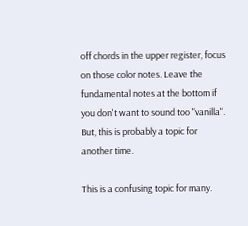off chords in the upper register, focus on those color notes. Leave the fundamental notes at the bottom if you don't want to sound too "vanilla". But, this is probably a topic for another time.

This is a confusing topic for many.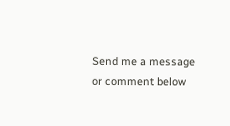Send me a message or comment below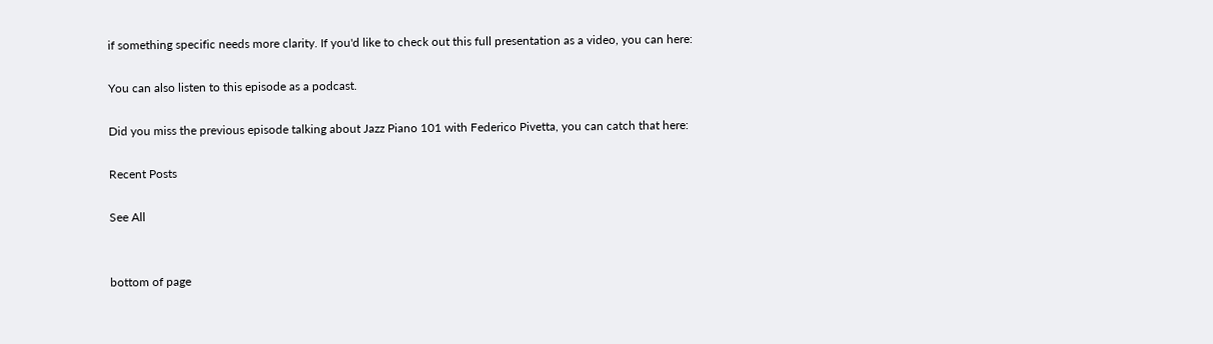if something specific needs more clarity. If you'd like to check out this full presentation as a video, you can here:

You can also listen to this episode as a podcast.

Did you miss the previous episode talking about Jazz Piano 101 with Federico Pivetta, you can catch that here:

Recent Posts

See All


bottom of page